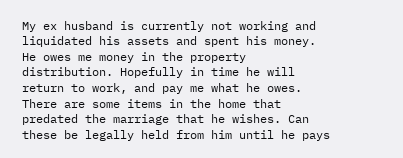My ex husband is currently not working and liquidated his assets and spent his money. He owes me money in the property distribution. Hopefully in time he will return to work, and pay me what he owes. There are some items in the home that predated the marriage that he wishes. Can these be legally held from him until he pays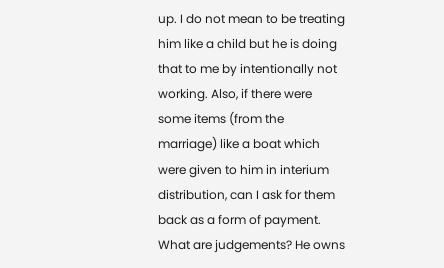up. I do not mean to be treating him like a child but he is doing that to me by intentionally not working. Also, if there were some items (from the marriage) like a boat which were given to him in interium distribution, can I ask for them back as a form of payment. What are judgements? He owns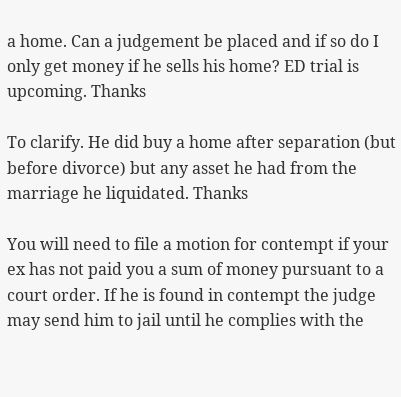a home. Can a judgement be placed and if so do I only get money if he sells his home? ED trial is upcoming. Thanks

To clarify. He did buy a home after separation (but before divorce) but any asset he had from the marriage he liquidated. Thanks

You will need to file a motion for contempt if your ex has not paid you a sum of money pursuant to a court order. If he is found in contempt the judge may send him to jail until he complies with the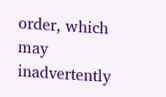order, which may inadvertently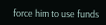force him to use funds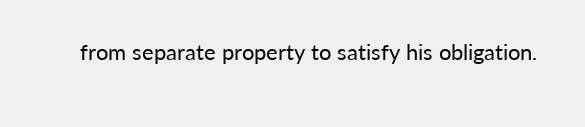from separate property to satisfy his obligation.